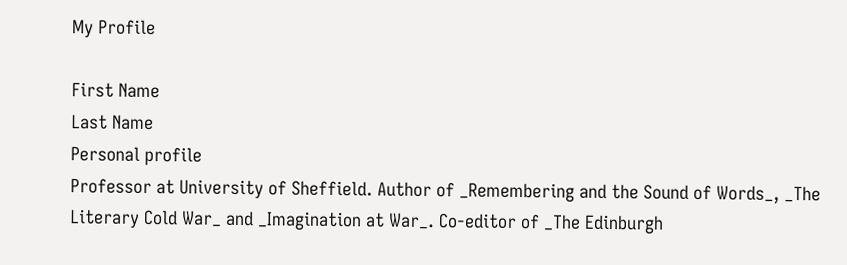My Profile

First Name
Last Name
Personal profile
Professor at University of Sheffield. Author of _Remembering and the Sound of Words_, _The Literary Cold War_ and _Imagination at War_. Co-editor of _The Edinburgh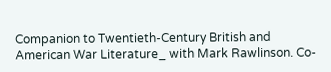Companion to Twentieth-Century British and American War Literature_ with Mark Rawlinson. Co-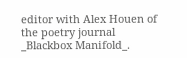editor with Alex Houen of the poetry journal _Blackbox Manifold_.